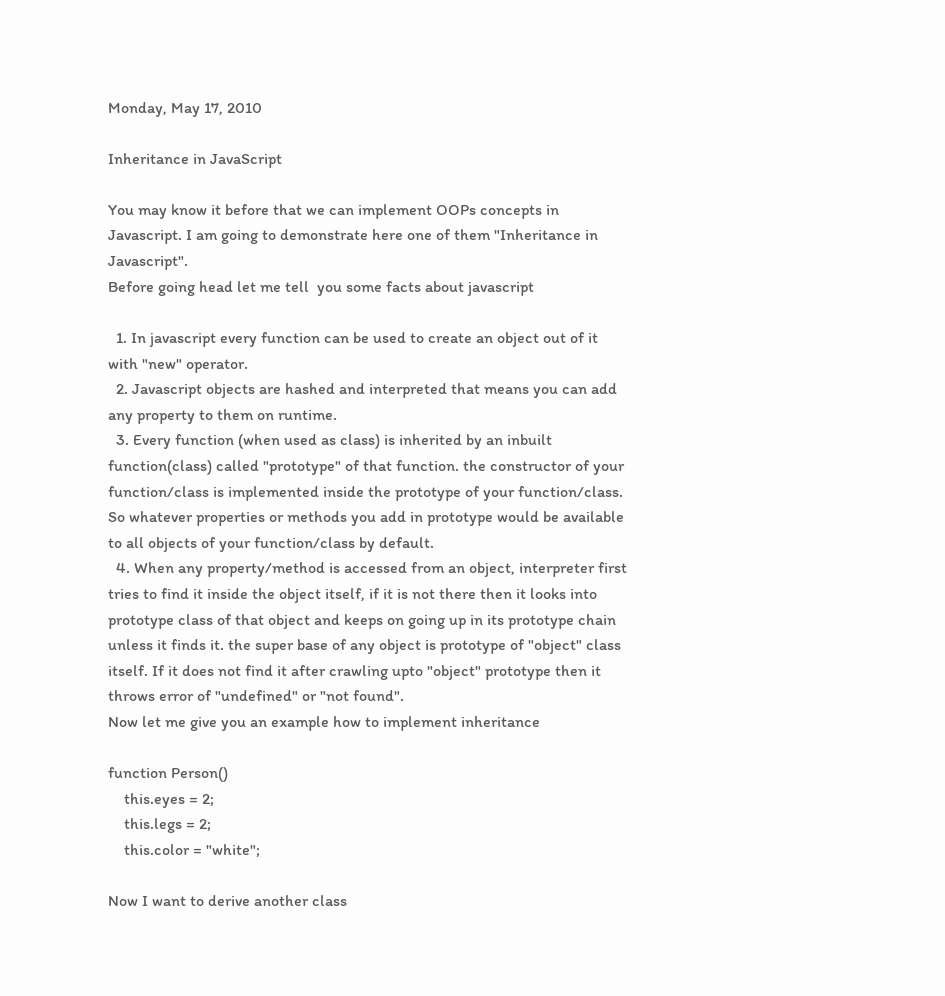Monday, May 17, 2010

Inheritance in JavaScript

You may know it before that we can implement OOPs concepts in Javascript. I am going to demonstrate here one of them "Inheritance in Javascript".
Before going head let me tell  you some facts about javascript

  1. In javascript every function can be used to create an object out of it with "new" operator.
  2. Javascript objects are hashed and interpreted that means you can add any property to them on runtime.
  3. Every function (when used as class) is inherited by an inbuilt function(class) called "prototype" of that function. the constructor of your function/class is implemented inside the prototype of your function/class. So whatever properties or methods you add in prototype would be available to all objects of your function/class by default.
  4. When any property/method is accessed from an object, interpreter first tries to find it inside the object itself, if it is not there then it looks into prototype class of that object and keeps on going up in its prototype chain unless it finds it. the super base of any object is prototype of "object" class itself. If it does not find it after crawling upto "object" prototype then it throws error of "undefined" or "not found".
Now let me give you an example how to implement inheritance

function Person()
    this.eyes = 2;
    this.legs = 2;
    this.color = "white";

Now I want to derive another class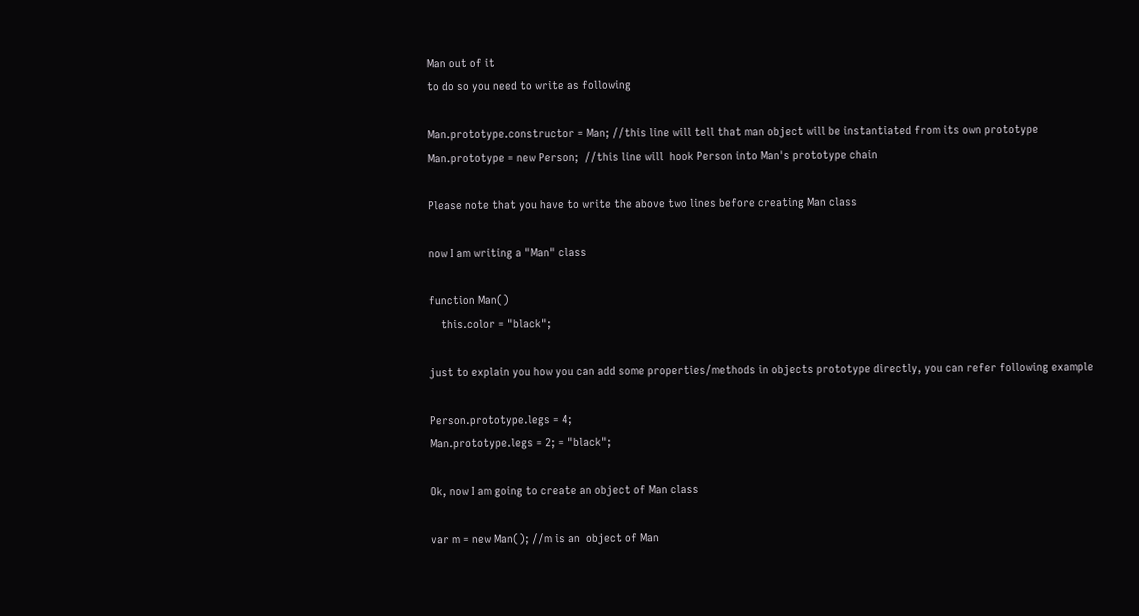Man out of it
to do so you need to write as following

Man.prototype.constructor = Man; //this line will tell that man object will be instantiated from its own prototype
Man.prototype = new Person;  //this line will  hook Person into Man's prototype chain

Please note that you have to write the above two lines before creating Man class

now I am writing a "Man" class

function Man()
    this.color = "black";

just to explain you how you can add some properties/methods in objects prototype directly, you can refer following example

Person.prototype.legs = 4;
Man.prototype.legs = 2; = "black";

Ok, now I am going to create an object of Man class

var m = new Man(); //m is an  object of Man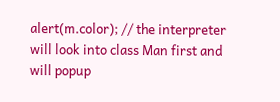alert(m.color); // the interpreter will look into class Man first and will popup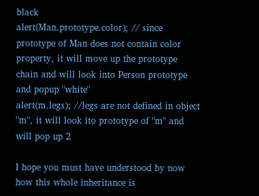black
alert(Man.prototype.color); // since prototype of Man does not contain color property, it will move up the prototype chain and will look into Person prototype and popup "white"
alert(m.legs); //legs are not defined in object "m", it will look ito prototype of "m" and will pop up 2

I hope you must have understood by now how this whole inheritance is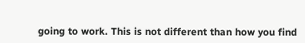going to work. This is not different than how you find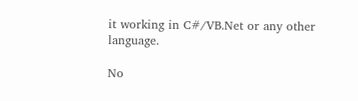it working in C#/VB.Net or any other language.

No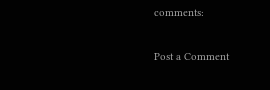comments:

Post a Comment